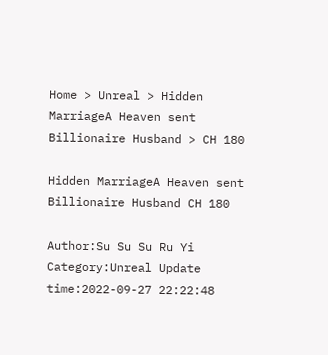Home > Unreal > Hidden MarriageA Heaven sent Billionaire Husband > CH 180

Hidden MarriageA Heaven sent Billionaire Husband CH 180

Author:Su Su Su Ru Yi Category:Unreal Update time:2022-09-27 22:22:48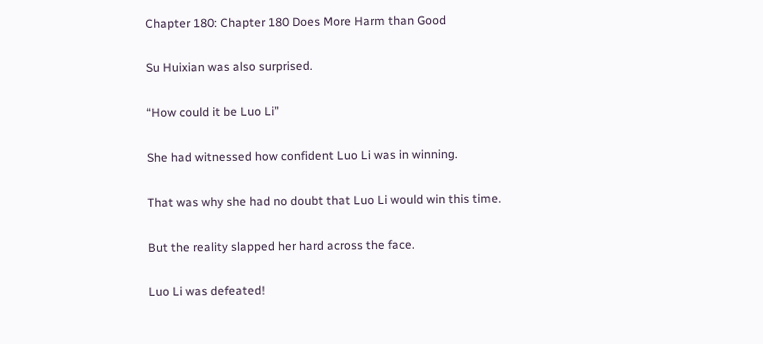Chapter 180: Chapter 180 Does More Harm than Good

Su Huixian was also surprised.

“How could it be Luo Li”

She had witnessed how confident Luo Li was in winning.

That was why she had no doubt that Luo Li would win this time.

But the reality slapped her hard across the face.

Luo Li was defeated!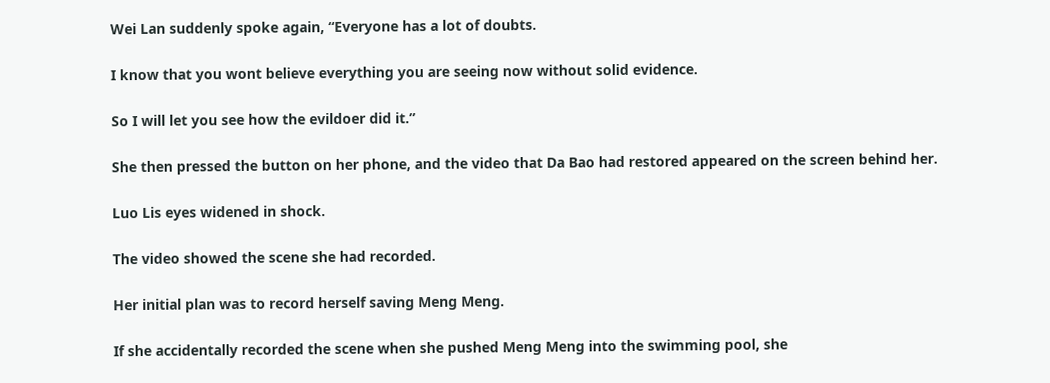Wei Lan suddenly spoke again, “Everyone has a lot of doubts.

I know that you wont believe everything you are seeing now without solid evidence.

So I will let you see how the evildoer did it.”

She then pressed the button on her phone, and the video that Da Bao had restored appeared on the screen behind her.

Luo Lis eyes widened in shock.

The video showed the scene she had recorded.

Her initial plan was to record herself saving Meng Meng.

If she accidentally recorded the scene when she pushed Meng Meng into the swimming pool, she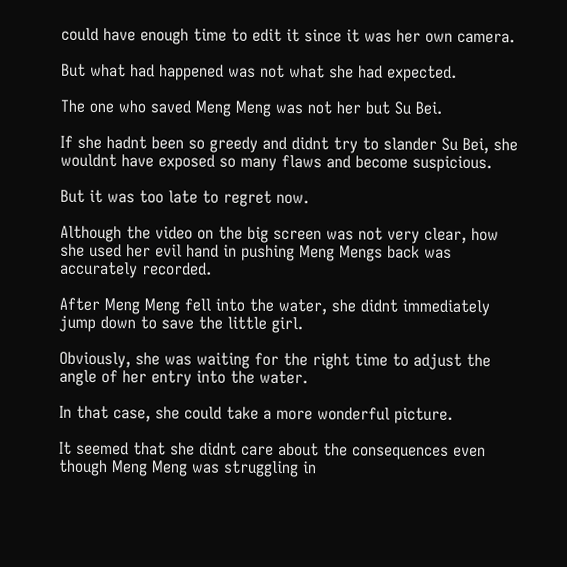could have enough time to edit it since it was her own camera.

But what had happened was not what she had expected.

The one who saved Meng Meng was not her but Su Bei.

If she hadnt been so greedy and didnt try to slander Su Bei, she wouldnt have exposed so many flaws and become suspicious.

But it was too late to regret now.

Although the video on the big screen was not very clear, how she used her evil hand in pushing Meng Mengs back was accurately recorded.

After Meng Meng fell into the water, she didnt immediately jump down to save the little girl.

Obviously, she was waiting for the right time to adjust the angle of her entry into the water.

In that case, she could take a more wonderful picture.

It seemed that she didnt care about the consequences even though Meng Meng was struggling in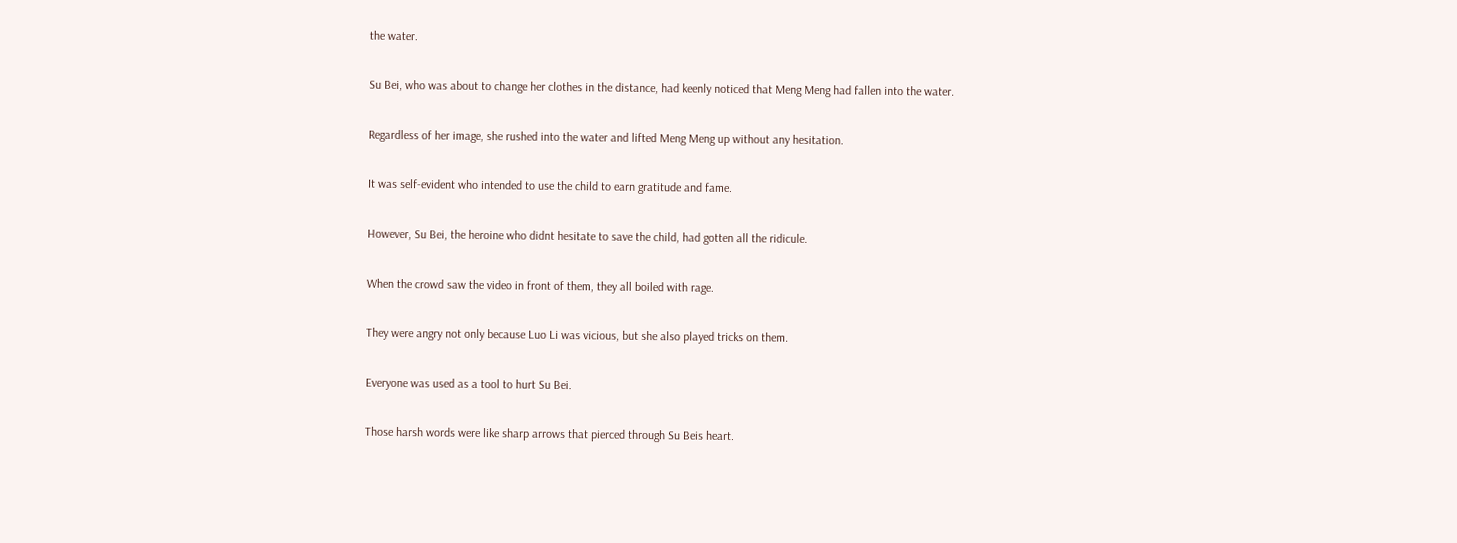the water.

Su Bei, who was about to change her clothes in the distance, had keenly noticed that Meng Meng had fallen into the water.

Regardless of her image, she rushed into the water and lifted Meng Meng up without any hesitation.

It was self-evident who intended to use the child to earn gratitude and fame.

However, Su Bei, the heroine who didnt hesitate to save the child, had gotten all the ridicule.

When the crowd saw the video in front of them, they all boiled with rage.

They were angry not only because Luo Li was vicious, but she also played tricks on them.

Everyone was used as a tool to hurt Su Bei.

Those harsh words were like sharp arrows that pierced through Su Beis heart.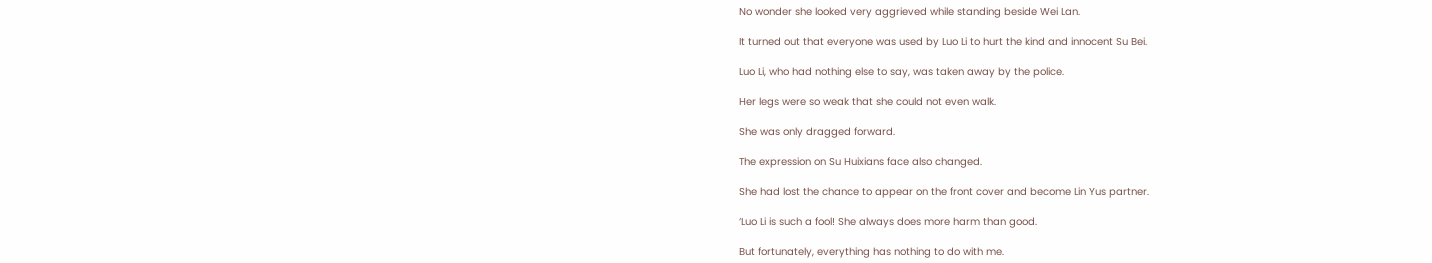No wonder she looked very aggrieved while standing beside Wei Lan.

It turned out that everyone was used by Luo Li to hurt the kind and innocent Su Bei.

Luo Li, who had nothing else to say, was taken away by the police.

Her legs were so weak that she could not even walk.

She was only dragged forward.

The expression on Su Huixians face also changed.

She had lost the chance to appear on the front cover and become Lin Yus partner.

‘Luo Li is such a fool! She always does more harm than good.

But fortunately, everything has nothing to do with me.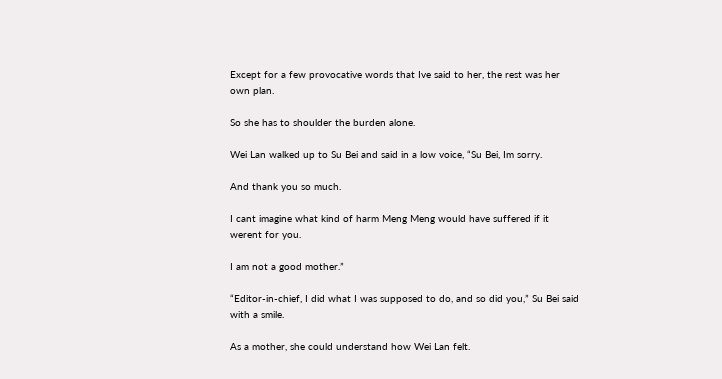Except for a few provocative words that Ive said to her, the rest was her own plan.

So she has to shoulder the burden alone.

Wei Lan walked up to Su Bei and said in a low voice, “Su Bei, Im sorry.

And thank you so much.

I cant imagine what kind of harm Meng Meng would have suffered if it werent for you.

I am not a good mother.”

“Editor-in-chief, I did what I was supposed to do, and so did you,” Su Bei said with a smile.

As a mother, she could understand how Wei Lan felt.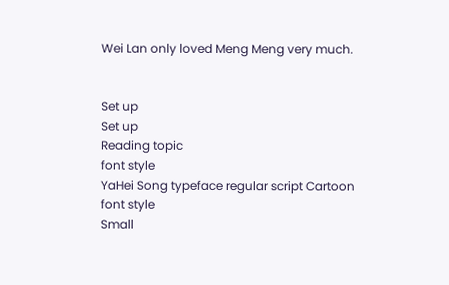Wei Lan only loved Meng Meng very much.


Set up
Set up
Reading topic
font style
YaHei Song typeface regular script Cartoon
font style
Small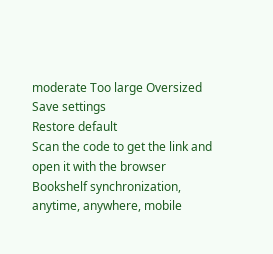moderate Too large Oversized
Save settings
Restore default
Scan the code to get the link and open it with the browser
Bookshelf synchronization, anytime, anywhere, mobile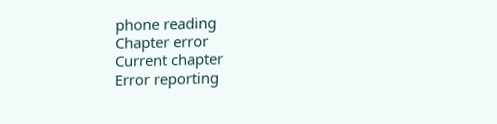phone reading
Chapter error
Current chapter
Error reporting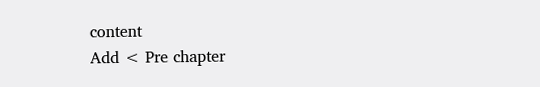content
Add < Pre chapter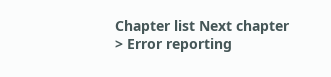Chapter list Next chapter > Error reporting